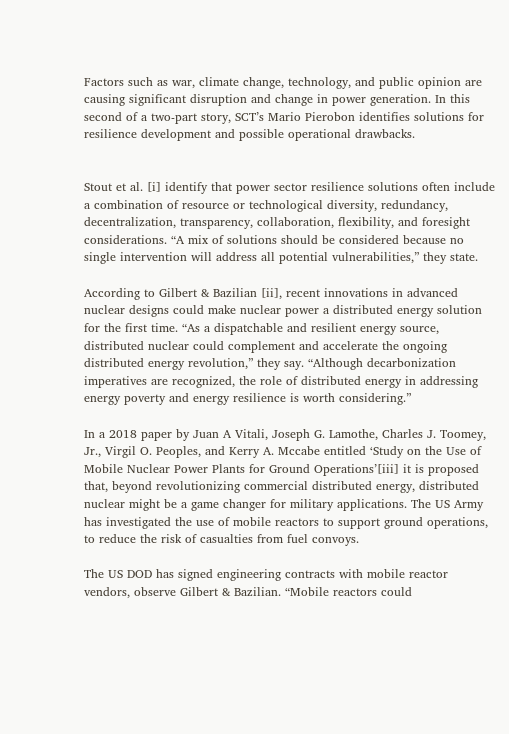Factors such as war, climate change, technology, and public opinion are causing significant disruption and change in power generation. In this second of a two-part story, SCT’s Mario Pierobon identifies solutions for resilience development and possible operational drawbacks.


Stout et al. [i] identify that power sector resilience solutions often include a combination of resource or technological diversity, redundancy, decentralization, transparency, collaboration, flexibility, and foresight considerations. “A mix of solutions should be considered because no single intervention will address all potential vulnerabilities,” they state.

According to Gilbert & Bazilian [ii], recent innovations in advanced nuclear designs could make nuclear power a distributed energy solution for the first time. “As a dispatchable and resilient energy source, distributed nuclear could complement and accelerate the ongoing distributed energy revolution,” they say. “Although decarbonization imperatives are recognized, the role of distributed energy in addressing energy poverty and energy resilience is worth considering.”

In a 2018 paper by Juan A Vitali, Joseph G. Lamothe, Charles J. Toomey, Jr., Virgil O. Peoples, and Kerry A. Mccabe entitled ‘Study on the Use of Mobile Nuclear Power Plants for Ground Operations’[iii] it is proposed that, beyond revolutionizing commercial distributed energy, distributed nuclear might be a game changer for military applications. The US Army has investigated the use of mobile reactors to support ground operations, to reduce the risk of casualties from fuel convoys.

The US DOD has signed engineering contracts with mobile reactor vendors, observe Gilbert & Bazilian. “Mobile reactors could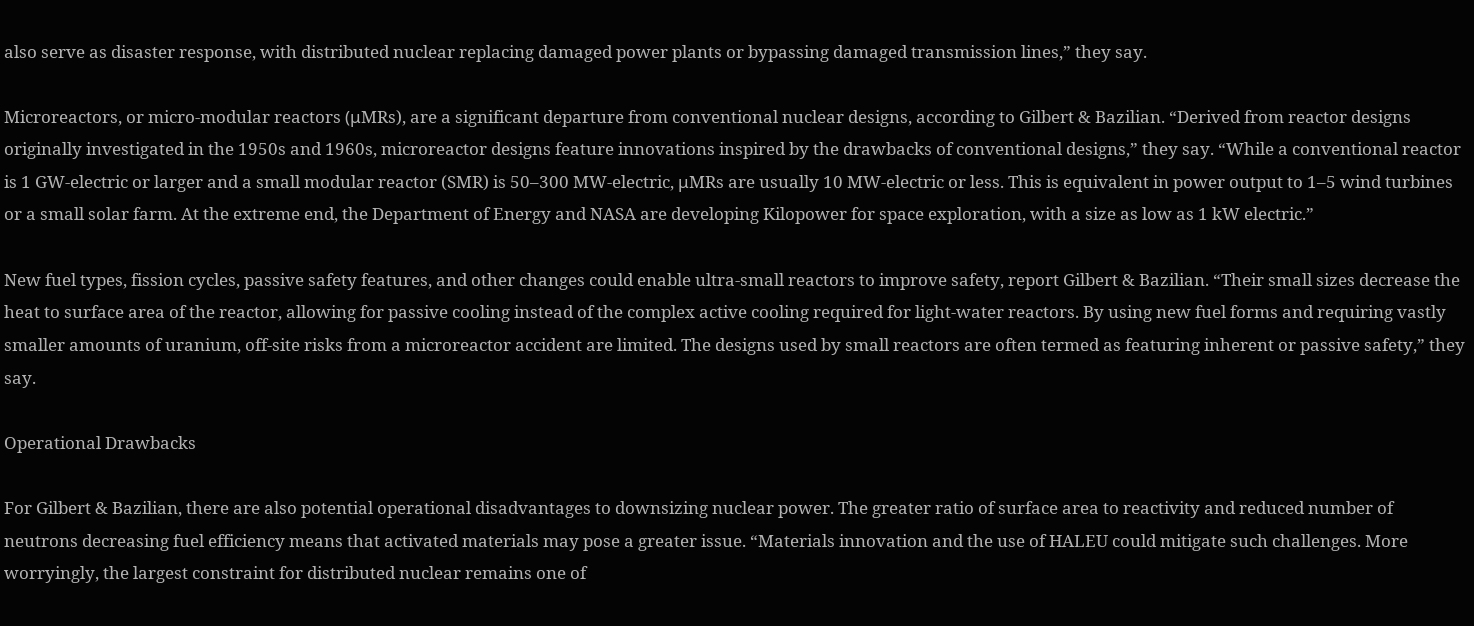also serve as disaster response, with distributed nuclear replacing damaged power plants or bypassing damaged transmission lines,” they say.

Microreactors, or micro-modular reactors (μMRs), are a significant departure from conventional nuclear designs, according to Gilbert & Bazilian. “Derived from reactor designs originally investigated in the 1950s and 1960s, microreactor designs feature innovations inspired by the drawbacks of conventional designs,” they say. “While a conventional reactor is 1 GW-electric or larger and a small modular reactor (SMR) is 50–300 MW-electric, μMRs are usually 10 MW-electric or less. This is equivalent in power output to 1–5 wind turbines or a small solar farm. At the extreme end, the Department of Energy and NASA are developing Kilopower for space exploration, with a size as low as 1 kW electric.”

New fuel types, fission cycles, passive safety features, and other changes could enable ultra-small reactors to improve safety, report Gilbert & Bazilian. “Their small sizes decrease the heat to surface area of the reactor, allowing for passive cooling instead of the complex active cooling required for light-water reactors. By using new fuel forms and requiring vastly smaller amounts of uranium, off-site risks from a microreactor accident are limited. The designs used by small reactors are often termed as featuring inherent or passive safety,” they say.

Operational Drawbacks

For Gilbert & Bazilian, there are also potential operational disadvantages to downsizing nuclear power. The greater ratio of surface area to reactivity and reduced number of neutrons decreasing fuel efficiency means that activated materials may pose a greater issue. “Materials innovation and the use of HALEU could mitigate such challenges. More worryingly, the largest constraint for distributed nuclear remains one of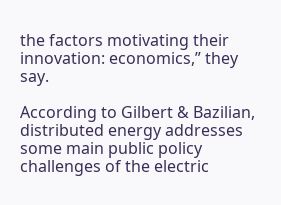the factors motivating their innovation: economics,” they say.

According to Gilbert & Bazilian, distributed energy addresses some main public policy challenges of the electric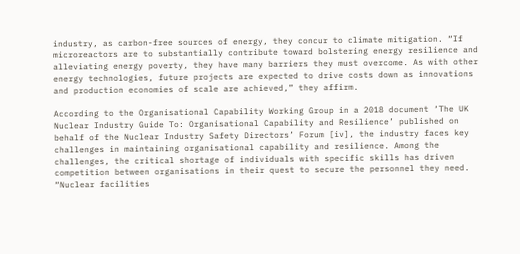industry, as carbon-free sources of energy, they concur to climate mitigation. “If microreactors are to substantially contribute toward bolstering energy resilience and alleviating energy poverty, they have many barriers they must overcome. As with other energy technologies, future projects are expected to drive costs down as innovations and production economies of scale are achieved,” they affirm.

According to the Organisational Capability Working Group in a 2018 document ‘The UK Nuclear Industry Guide To: Organisational Capability and Resilience’ published on behalf of the Nuclear Industry Safety Directors’ Forum [iv], the industry faces key challenges in maintaining organisational capability and resilience. Among the challenges, the critical shortage of individuals with specific skills has driven competition between organisations in their quest to secure the personnel they need. “Nuclear facilities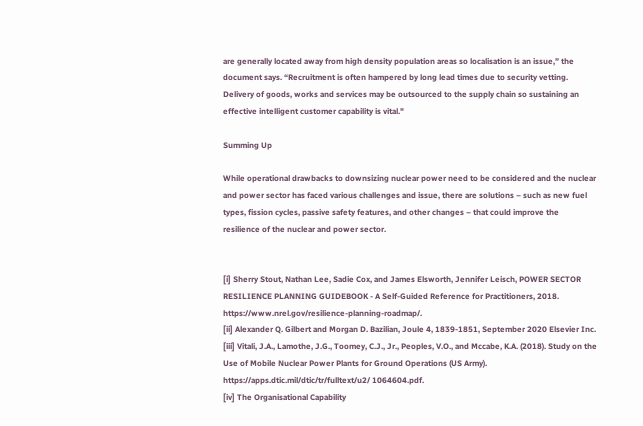are generally located away from high density population areas so localisation is an issue,” the document says. “Recruitment is often hampered by long lead times due to security vetting. Delivery of goods, works and services may be outsourced to the supply chain so sustaining an effective intelligent customer capability is vital."

Summing Up

While operational drawbacks to downsizing nuclear power need to be considered and the nuclear and power sector has faced various challenges and issue, there are solutions – such as new fuel types, fission cycles, passive safety features, and other changes – that could improve the resilience of the nuclear and power sector.


[i] Sherry Stout, Nathan Lee, Sadie Cox, and James Elsworth, Jennifer Leisch, POWER SECTOR RESILIENCE PLANNING GUIDEBOOK - A Self-Guided Reference for Practitioners, 2018. https://www.nrel.gov/resilience-planning-roadmap/.
[ii] Alexander Q. Gilbert and Morgan D. Bazilian, Joule 4, 1839-1851, September 2020 Elsevier Inc.
[iii] Vitali, J.A., Lamothe, J.G., Toomey, C.J., Jr., Peoples, V.O., and Mccabe, K.A. (2018). Study on the Use of Mobile Nuclear Power Plants for Ground Operations (US Army). https://apps.dtic.mil/dtic/tr/fulltext/u2/ 1064604.pdf.
[iv] The Organisational Capability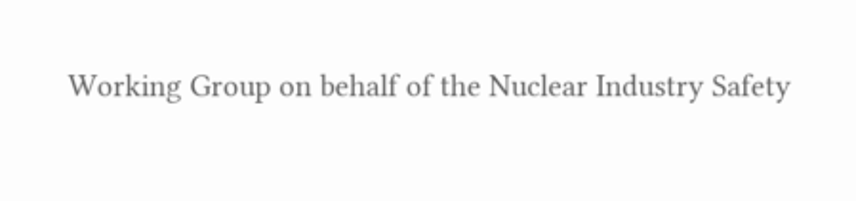Working Group on behalf of the Nuclear Industry Safety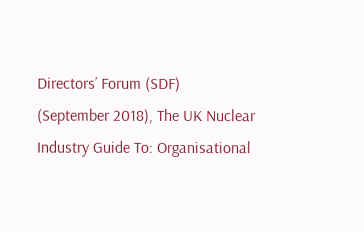Directors’ Forum (SDF) (September 2018), The UK Nuclear Industry Guide To: Organisational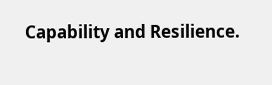Capability and Resilience.